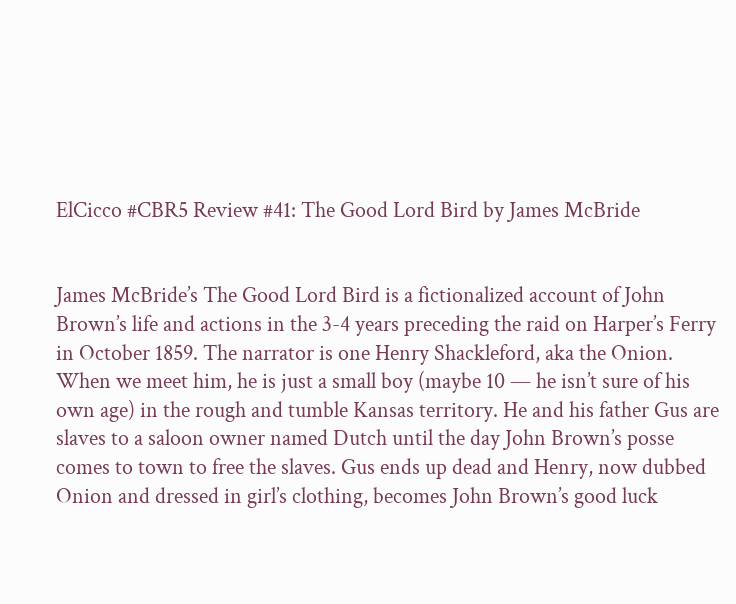ElCicco #CBR5 Review #41: The Good Lord Bird by James McBride


James McBride’s The Good Lord Bird is a fictionalized account of John Brown’s life and actions in the 3-4 years preceding the raid on Harper’s Ferry in October 1859. The narrator is one Henry Shackleford, aka the Onion. When we meet him, he is just a small boy (maybe 10 — he isn’t sure of his own age) in the rough and tumble Kansas territory. He and his father Gus are slaves to a saloon owner named Dutch until the day John Brown’s posse comes to town to free the slaves. Gus ends up dead and Henry, now dubbed Onion and dressed in girl’s clothing, becomes John Brown’s good luck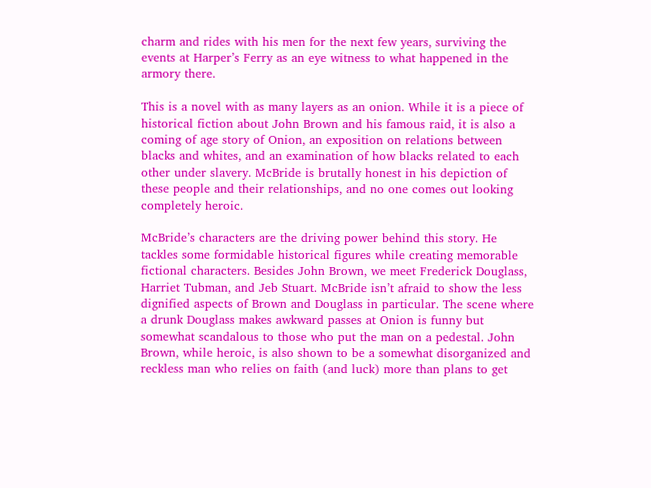charm and rides with his men for the next few years, surviving the events at Harper’s Ferry as an eye witness to what happened in the armory there.

This is a novel with as many layers as an onion. While it is a piece of historical fiction about John Brown and his famous raid, it is also a coming of age story of Onion, an exposition on relations between blacks and whites, and an examination of how blacks related to each other under slavery. McBride is brutally honest in his depiction of these people and their relationships, and no one comes out looking completely heroic.

McBride’s characters are the driving power behind this story. He tackles some formidable historical figures while creating memorable fictional characters. Besides John Brown, we meet Frederick Douglass, Harriet Tubman, and Jeb Stuart. McBride isn’t afraid to show the less dignified aspects of Brown and Douglass in particular. The scene where a drunk Douglass makes awkward passes at Onion is funny but somewhat scandalous to those who put the man on a pedestal. John Brown, while heroic, is also shown to be a somewhat disorganized and reckless man who relies on faith (and luck) more than plans to get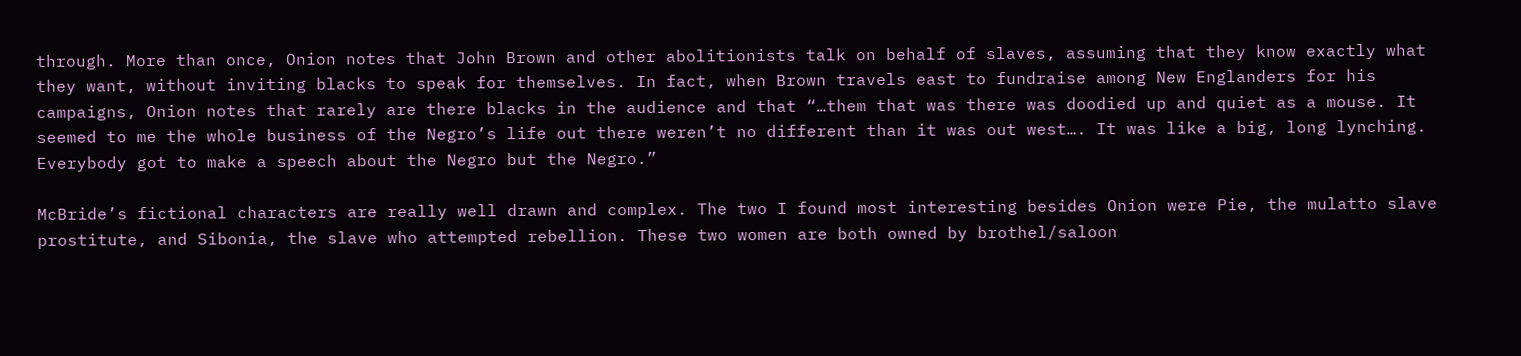through. More than once, Onion notes that John Brown and other abolitionists talk on behalf of slaves, assuming that they know exactly what they want, without inviting blacks to speak for themselves. In fact, when Brown travels east to fundraise among New Englanders for his campaigns, Onion notes that rarely are there blacks in the audience and that “…them that was there was doodied up and quiet as a mouse. It seemed to me the whole business of the Negro’s life out there weren’t no different than it was out west…. It was like a big, long lynching. Everybody got to make a speech about the Negro but the Negro.”

McBride’s fictional characters are really well drawn and complex. The two I found most interesting besides Onion were Pie, the mulatto slave prostitute, and Sibonia, the slave who attempted rebellion. These two women are both owned by brothel/saloon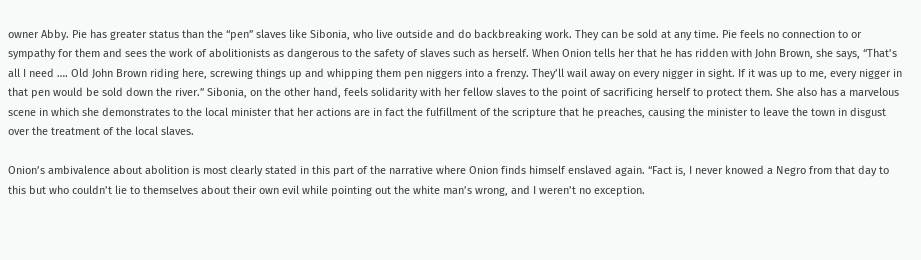owner Abby. Pie has greater status than the “pen” slaves like Sibonia, who live outside and do backbreaking work. They can be sold at any time. Pie feels no connection to or sympathy for them and sees the work of abolitionists as dangerous to the safety of slaves such as herself. When Onion tells her that he has ridden with John Brown, she says, “That’s all I need …. Old John Brown riding here, screwing things up and whipping them pen niggers into a frenzy. They’ll wail away on every nigger in sight. If it was up to me, every nigger in that pen would be sold down the river.” Sibonia, on the other hand, feels solidarity with her fellow slaves to the point of sacrificing herself to protect them. She also has a marvelous scene in which she demonstrates to the local minister that her actions are in fact the fulfillment of the scripture that he preaches, causing the minister to leave the town in disgust over the treatment of the local slaves.

Onion’s ambivalence about abolition is most clearly stated in this part of the narrative where Onion finds himself enslaved again. “Fact is, I never knowed a Negro from that day to this but who couldn’t lie to themselves about their own evil while pointing out the white man’s wrong, and I weren’t no exception.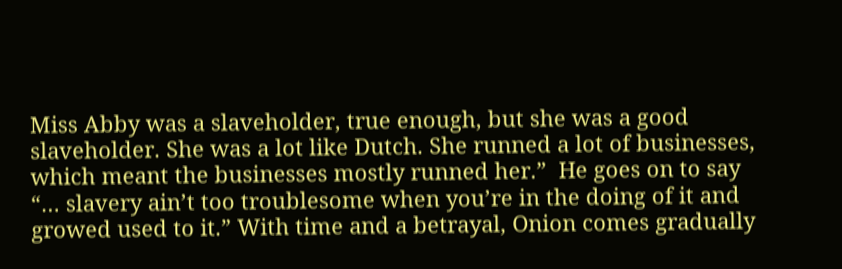Miss Abby was a slaveholder, true enough, but she was a good slaveholder. She was a lot like Dutch. She runned a lot of businesses, which meant the businesses mostly runned her.”  He goes on to say “… slavery ain’t too troublesome when you’re in the doing of it and growed used to it.” With time and a betrayal, Onion comes gradually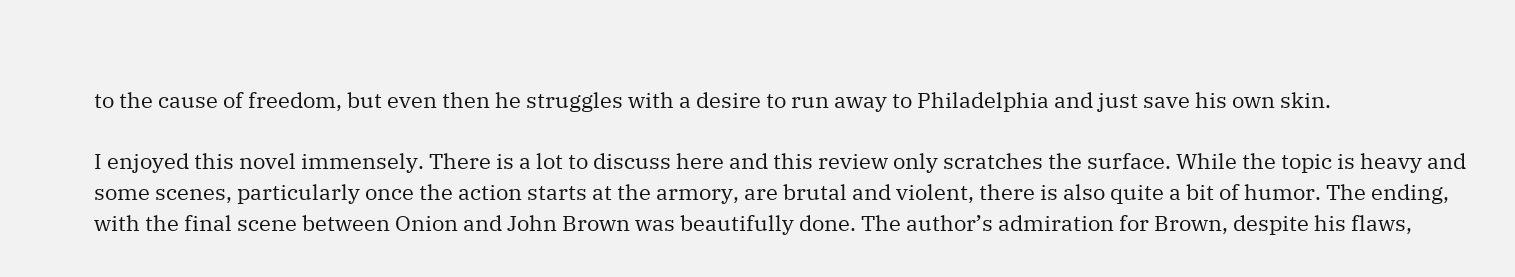to the cause of freedom, but even then he struggles with a desire to run away to Philadelphia and just save his own skin.

I enjoyed this novel immensely. There is a lot to discuss here and this review only scratches the surface. While the topic is heavy and some scenes, particularly once the action starts at the armory, are brutal and violent, there is also quite a bit of humor. The ending, with the final scene between Onion and John Brown was beautifully done. The author’s admiration for Brown, despite his flaws,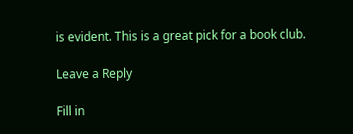is evident. This is a great pick for a book club.

Leave a Reply

Fill in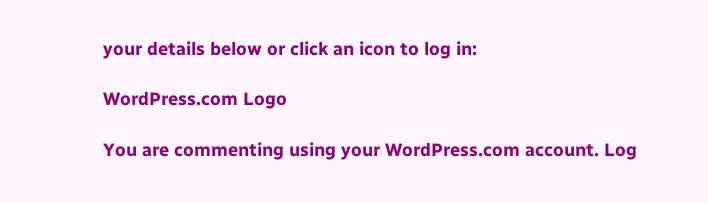your details below or click an icon to log in:

WordPress.com Logo

You are commenting using your WordPress.com account. Log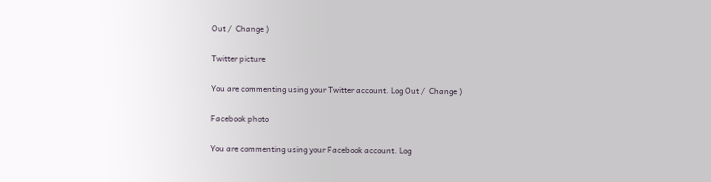Out /  Change )

Twitter picture

You are commenting using your Twitter account. Log Out /  Change )

Facebook photo

You are commenting using your Facebook account. Log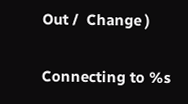Out /  Change )

Connecting to %s